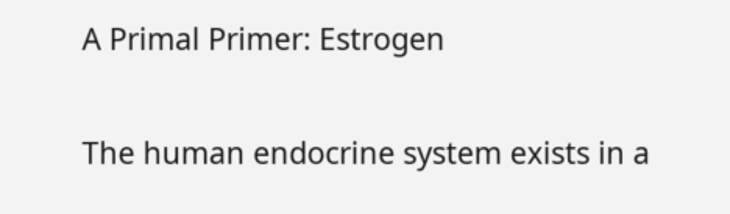A Primal Primer: Estrogen

The human endocrine system exists in a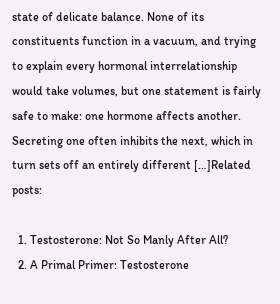state of delicate balance. None of its constituents function in a vacuum, and trying to explain every hormonal interrelationship would take volumes, but one statement is fairly safe to make: one hormone affects another. Secreting one often inhibits the next, which in turn sets off an entirely different […]Related posts:

  1. Testosterone: Not So Manly After All?
  2. A Primal Primer: Testosterone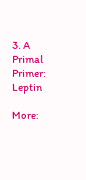3. A Primal Primer: Leptin

More: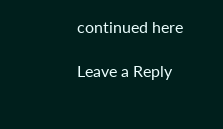continued here

Leave a Reply